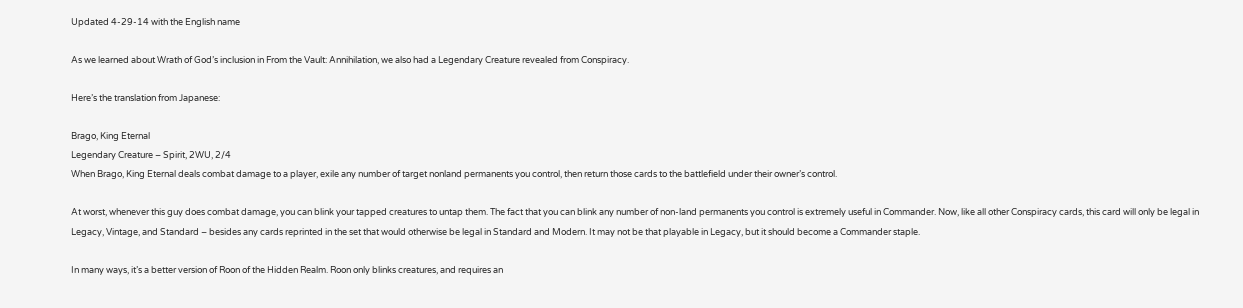Updated 4-29-14 with the English name

As we learned about Wrath of God’s inclusion in From the Vault: Annihilation, we also had a Legendary Creature revealed from Conspiracy.

Here’s the translation from Japanese:

Brago, King Eternal
Legendary Creature – Spirit, 2WU, 2/4
When Brago, King Eternal deals combat damage to a player, exile any number of target nonland permanents you control, then return those cards to the battlefield under their owner’s control.

At worst, whenever this guy does combat damage, you can blink your tapped creatures to untap them. The fact that you can blink any number of non-land permanents you control is extremely useful in Commander. Now, like all other Conspiracy cards, this card will only be legal in Legacy, Vintage, and Standard – besides any cards reprinted in the set that would otherwise be legal in Standard and Modern. It may not be that playable in Legacy, but it should become a Commander staple.

In many ways, it’s a better version of Roon of the Hidden Realm. Roon only blinks creatures, and requires an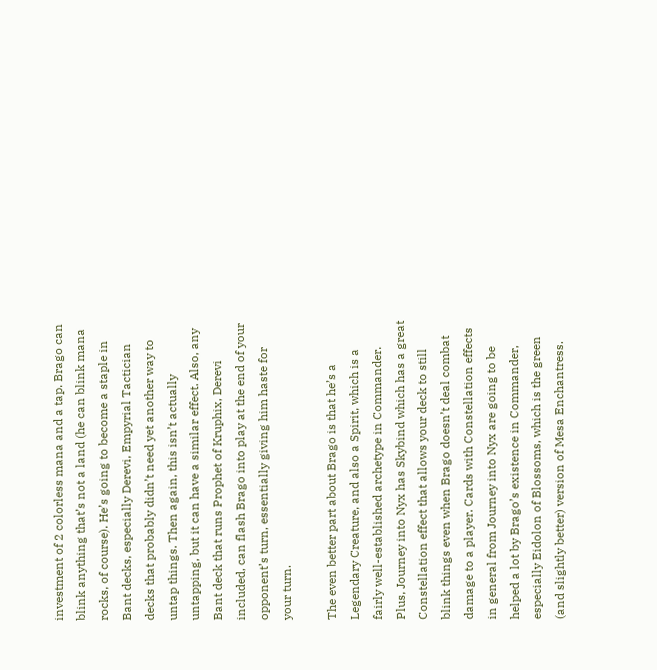investment of 2 colorless mana and a tap. Brago can blink anything that’s not a land (he can blink mana rocks, of course). He’s going to become a staple in Bant decks, especially Derevi, Empyrial Tactician decks that probably didn’t need yet another way to untap things. Then again, this isn’t actually untapping, but it can have a similar effect. Also, any Bant deck that runs Prophet of Kruphix, Derevi included, can flash Brago into play at the end of your opponent’s turn, essentially giving him haste for your turn.

The even better part about Brago is that he’s a Legendary Creature, and also a Spirit, which is a fairly well-established archetype in Commander. Plus, Journey into Nyx has Skybind which has a great Constellation effect that allows your deck to still blink things even when Brago doesn’t deal combat damage to a player. Cards with Constellation effects in general from Journey into Nyx are going to be helped a lot by Brago’s existence in Commander, especially Eidolon of Blossoms, which is the green (and slightly better) version of Mesa Enchantress.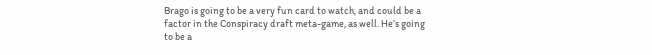Brago is going to be a very fun card to watch, and could be a factor in the Conspiracy draft meta-game, as well. He’s going to be a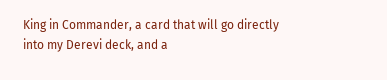King in Commander, a card that will go directly into my Derevi deck, and a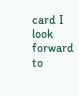card I look forward to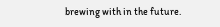brewing with in the future.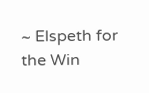~ Elspeth for the Win